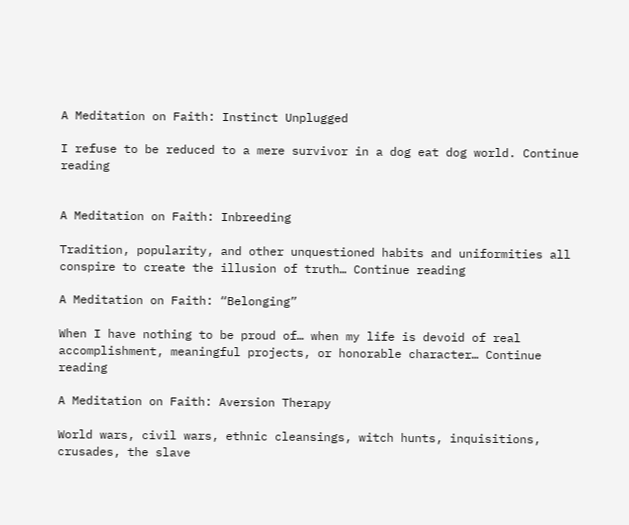A Meditation on Faith: Instinct Unplugged

I refuse to be reduced to a mere survivor in a dog eat dog world. Continue reading


A Meditation on Faith: Inbreeding

Tradition, popularity, and other unquestioned habits and uniformities all conspire to create the illusion of truth… Continue reading

A Meditation on Faith: “Belonging”

When I have nothing to be proud of… when my life is devoid of real accomplishment, meaningful projects, or honorable character… Continue reading

A Meditation on Faith: Aversion Therapy

World wars, civil wars, ethnic cleansings, witch hunts, inquisitions, crusades, the slave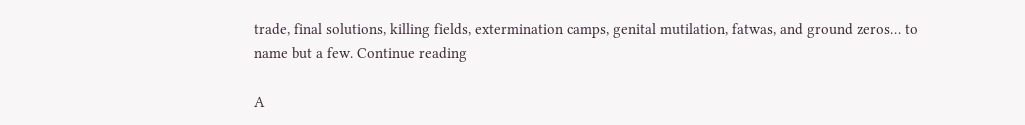trade, final solutions, killing fields, extermination camps, genital mutilation, fatwas, and ground zeros… to name but a few. Continue reading

A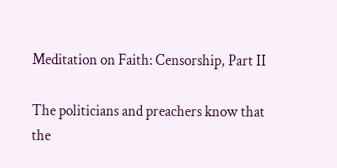Meditation on Faith: Censorship, Part II

The politicians and preachers know that the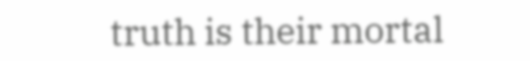truth is their mortal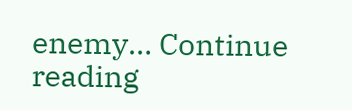enemy… Continue reading